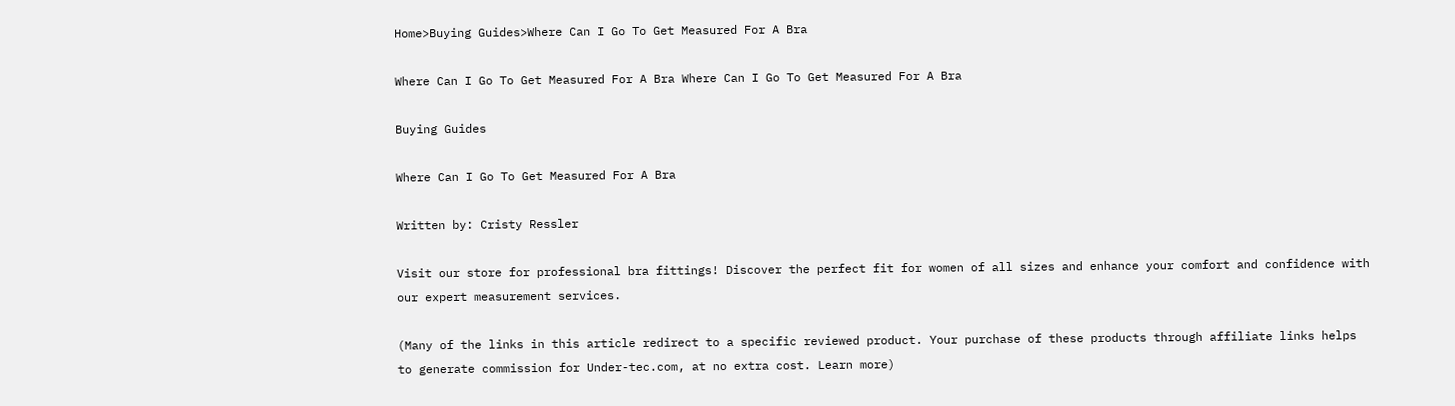Home>Buying Guides>Where Can I Go To Get Measured For A Bra

Where Can I Go To Get Measured For A Bra Where Can I Go To Get Measured For A Bra

Buying Guides

Where Can I Go To Get Measured For A Bra

Written by: Cristy Ressler

Visit our store for professional bra fittings! Discover the perfect fit for women of all sizes and enhance your comfort and confidence with our expert measurement services.

(Many of the links in this article redirect to a specific reviewed product. Your purchase of these products through affiliate links helps to generate commission for Under-tec.com, at no extra cost. Learn more)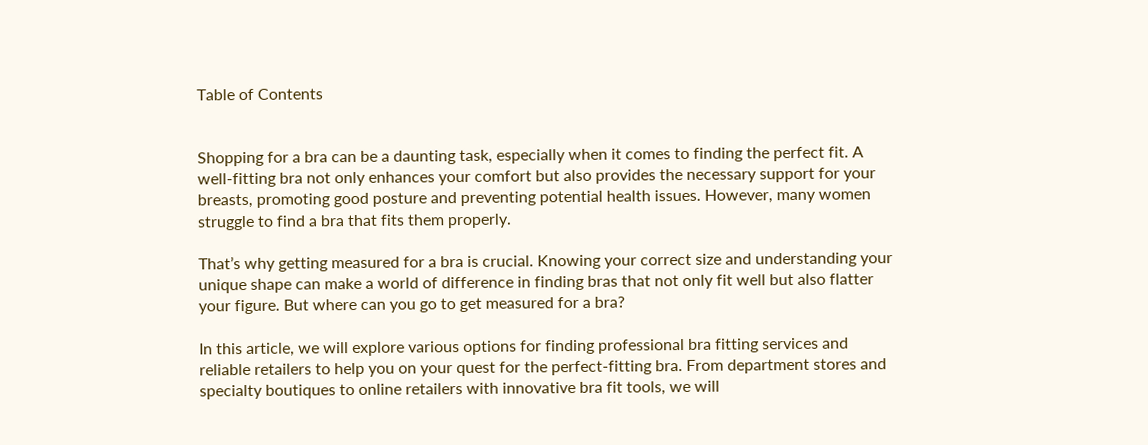Table of Contents


Shopping for a bra can be a daunting task, especially when it comes to finding the perfect fit. A well-fitting bra not only enhances your comfort but also provides the necessary support for your breasts, promoting good posture and preventing potential health issues. However, many women struggle to find a bra that fits them properly.

That’s why getting measured for a bra is crucial. Knowing your correct size and understanding your unique shape can make a world of difference in finding bras that not only fit well but also flatter your figure. But where can you go to get measured for a bra?

In this article, we will explore various options for finding professional bra fitting services and reliable retailers to help you on your quest for the perfect-fitting bra. From department stores and specialty boutiques to online retailers with innovative bra fit tools, we will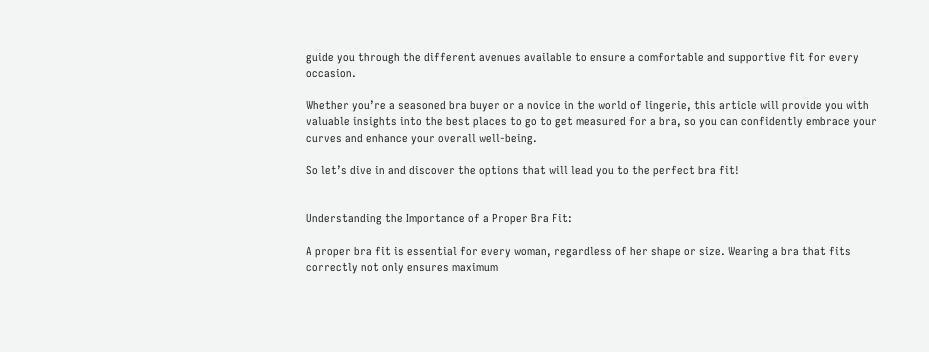guide you through the different avenues available to ensure a comfortable and supportive fit for every occasion.

Whether you’re a seasoned bra buyer or a novice in the world of lingerie, this article will provide you with valuable insights into the best places to go to get measured for a bra, so you can confidently embrace your curves and enhance your overall well-being.

So let’s dive in and discover the options that will lead you to the perfect bra fit!


Understanding the Importance of a Proper Bra Fit:

A proper bra fit is essential for every woman, regardless of her shape or size. Wearing a bra that fits correctly not only ensures maximum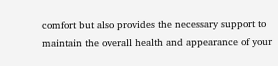comfort but also provides the necessary support to maintain the overall health and appearance of your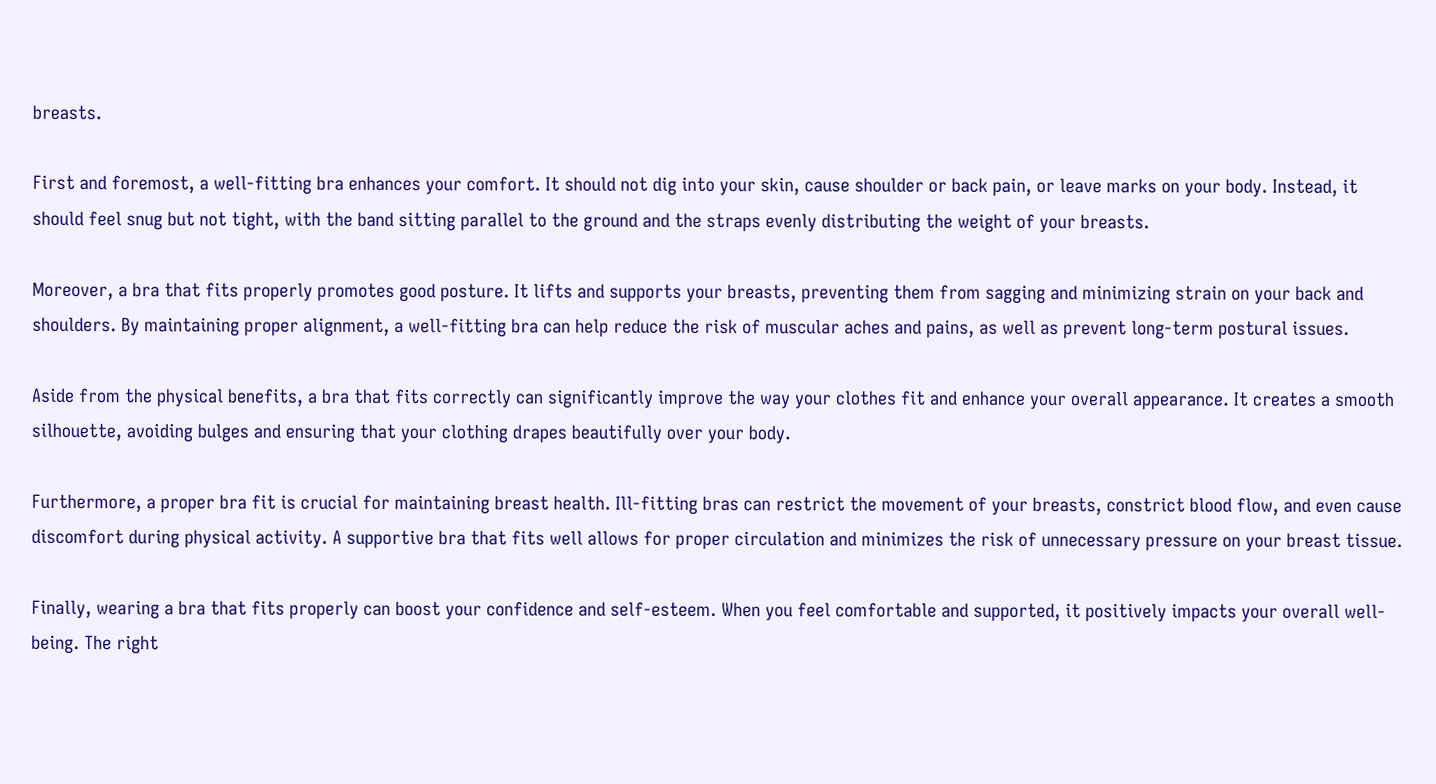breasts.

First and foremost, a well-fitting bra enhances your comfort. It should not dig into your skin, cause shoulder or back pain, or leave marks on your body. Instead, it should feel snug but not tight, with the band sitting parallel to the ground and the straps evenly distributing the weight of your breasts.

Moreover, a bra that fits properly promotes good posture. It lifts and supports your breasts, preventing them from sagging and minimizing strain on your back and shoulders. By maintaining proper alignment, a well-fitting bra can help reduce the risk of muscular aches and pains, as well as prevent long-term postural issues.

Aside from the physical benefits, a bra that fits correctly can significantly improve the way your clothes fit and enhance your overall appearance. It creates a smooth silhouette, avoiding bulges and ensuring that your clothing drapes beautifully over your body.

Furthermore, a proper bra fit is crucial for maintaining breast health. Ill-fitting bras can restrict the movement of your breasts, constrict blood flow, and even cause discomfort during physical activity. A supportive bra that fits well allows for proper circulation and minimizes the risk of unnecessary pressure on your breast tissue.

Finally, wearing a bra that fits properly can boost your confidence and self-esteem. When you feel comfortable and supported, it positively impacts your overall well-being. The right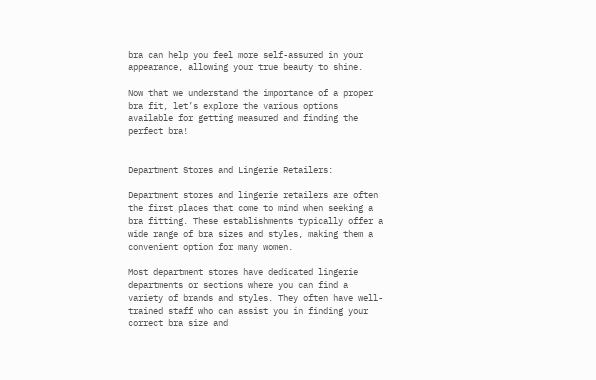bra can help you feel more self-assured in your appearance, allowing your true beauty to shine.

Now that we understand the importance of a proper bra fit, let’s explore the various options available for getting measured and finding the perfect bra!


Department Stores and Lingerie Retailers:

Department stores and lingerie retailers are often the first places that come to mind when seeking a bra fitting. These establishments typically offer a wide range of bra sizes and styles, making them a convenient option for many women.

Most department stores have dedicated lingerie departments or sections where you can find a variety of brands and styles. They often have well-trained staff who can assist you in finding your correct bra size and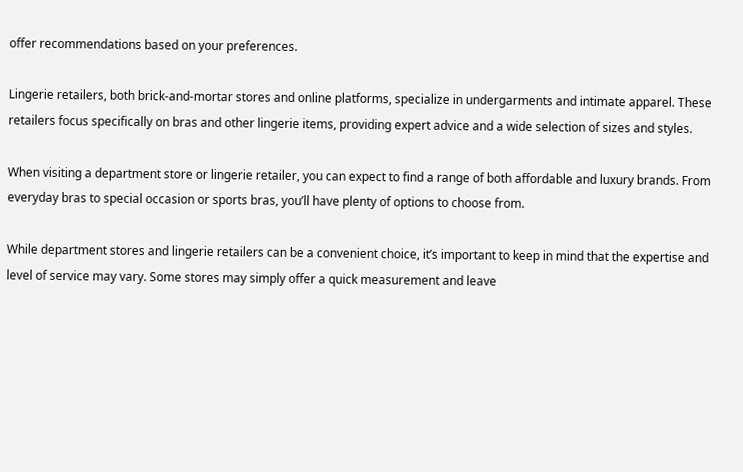offer recommendations based on your preferences.

Lingerie retailers, both brick-and-mortar stores and online platforms, specialize in undergarments and intimate apparel. These retailers focus specifically on bras and other lingerie items, providing expert advice and a wide selection of sizes and styles.

When visiting a department store or lingerie retailer, you can expect to find a range of both affordable and luxury brands. From everyday bras to special occasion or sports bras, you’ll have plenty of options to choose from.

While department stores and lingerie retailers can be a convenient choice, it’s important to keep in mind that the expertise and level of service may vary. Some stores may simply offer a quick measurement and leave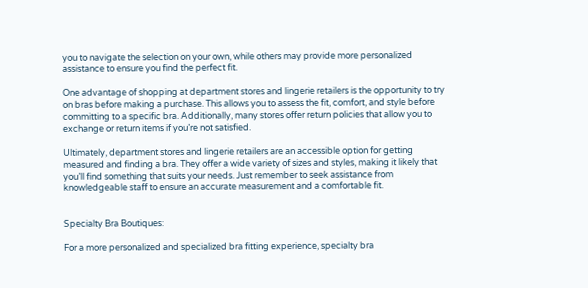you to navigate the selection on your own, while others may provide more personalized assistance to ensure you find the perfect fit.

One advantage of shopping at department stores and lingerie retailers is the opportunity to try on bras before making a purchase. This allows you to assess the fit, comfort, and style before committing to a specific bra. Additionally, many stores offer return policies that allow you to exchange or return items if you’re not satisfied.

Ultimately, department stores and lingerie retailers are an accessible option for getting measured and finding a bra. They offer a wide variety of sizes and styles, making it likely that you’ll find something that suits your needs. Just remember to seek assistance from knowledgeable staff to ensure an accurate measurement and a comfortable fit.


Specialty Bra Boutiques:

For a more personalized and specialized bra fitting experience, specialty bra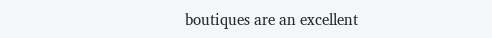boutiques are an excellent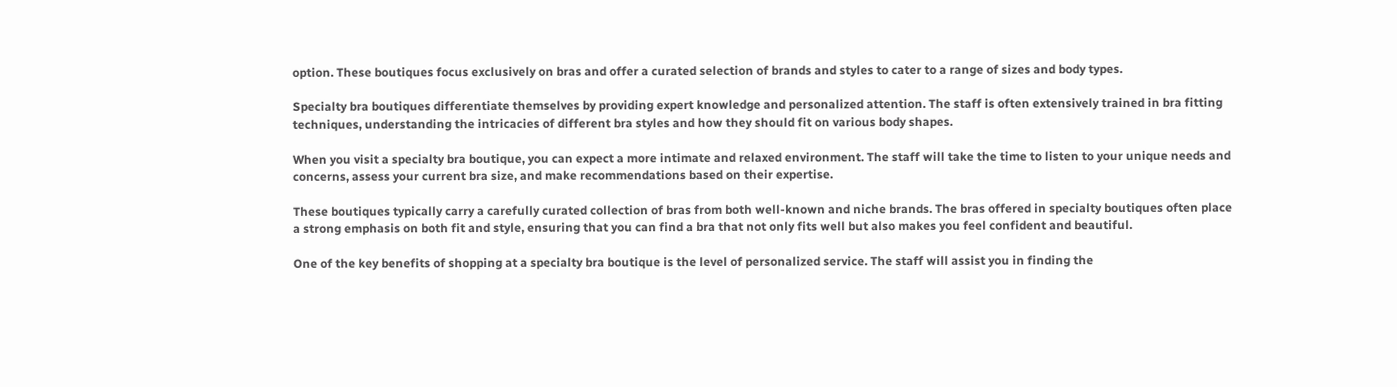option. These boutiques focus exclusively on bras and offer a curated selection of brands and styles to cater to a range of sizes and body types.

Specialty bra boutiques differentiate themselves by providing expert knowledge and personalized attention. The staff is often extensively trained in bra fitting techniques, understanding the intricacies of different bra styles and how they should fit on various body shapes.

When you visit a specialty bra boutique, you can expect a more intimate and relaxed environment. The staff will take the time to listen to your unique needs and concerns, assess your current bra size, and make recommendations based on their expertise.

These boutiques typically carry a carefully curated collection of bras from both well-known and niche brands. The bras offered in specialty boutiques often place a strong emphasis on both fit and style, ensuring that you can find a bra that not only fits well but also makes you feel confident and beautiful.

One of the key benefits of shopping at a specialty bra boutique is the level of personalized service. The staff will assist you in finding the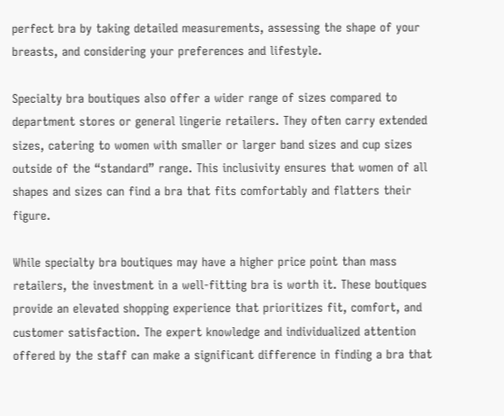perfect bra by taking detailed measurements, assessing the shape of your breasts, and considering your preferences and lifestyle.

Specialty bra boutiques also offer a wider range of sizes compared to department stores or general lingerie retailers. They often carry extended sizes, catering to women with smaller or larger band sizes and cup sizes outside of the “standard” range. This inclusivity ensures that women of all shapes and sizes can find a bra that fits comfortably and flatters their figure.

While specialty bra boutiques may have a higher price point than mass retailers, the investment in a well-fitting bra is worth it. These boutiques provide an elevated shopping experience that prioritizes fit, comfort, and customer satisfaction. The expert knowledge and individualized attention offered by the staff can make a significant difference in finding a bra that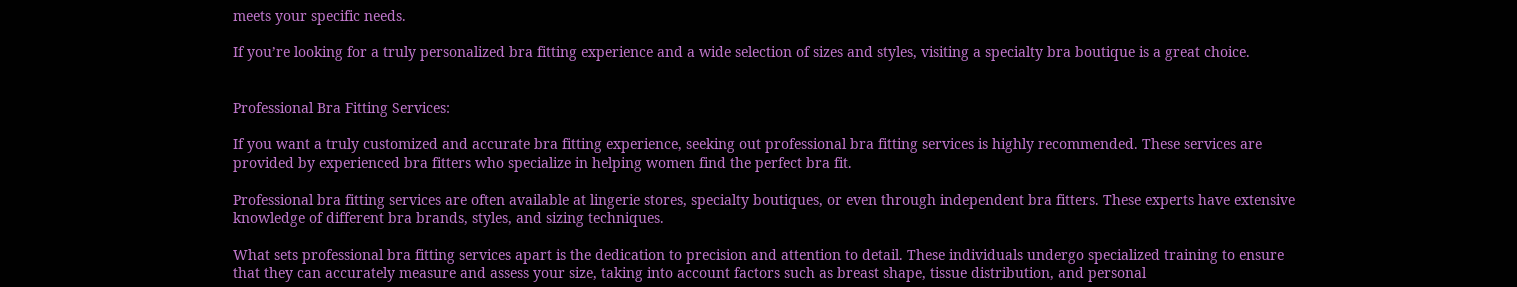meets your specific needs.

If you’re looking for a truly personalized bra fitting experience and a wide selection of sizes and styles, visiting a specialty bra boutique is a great choice.


Professional Bra Fitting Services:

If you want a truly customized and accurate bra fitting experience, seeking out professional bra fitting services is highly recommended. These services are provided by experienced bra fitters who specialize in helping women find the perfect bra fit.

Professional bra fitting services are often available at lingerie stores, specialty boutiques, or even through independent bra fitters. These experts have extensive knowledge of different bra brands, styles, and sizing techniques.

What sets professional bra fitting services apart is the dedication to precision and attention to detail. These individuals undergo specialized training to ensure that they can accurately measure and assess your size, taking into account factors such as breast shape, tissue distribution, and personal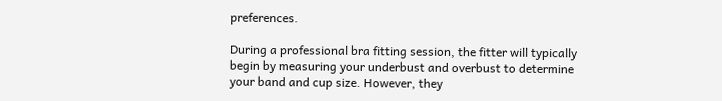preferences.

During a professional bra fitting session, the fitter will typically begin by measuring your underbust and overbust to determine your band and cup size. However, they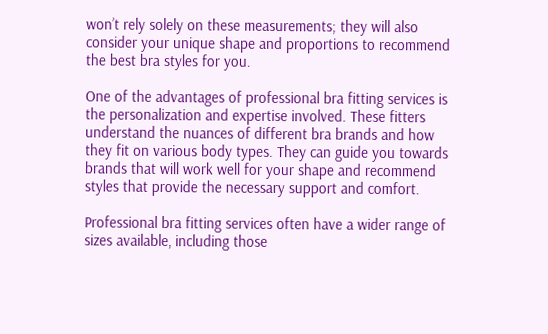won’t rely solely on these measurements; they will also consider your unique shape and proportions to recommend the best bra styles for you.

One of the advantages of professional bra fitting services is the personalization and expertise involved. These fitters understand the nuances of different bra brands and how they fit on various body types. They can guide you towards brands that will work well for your shape and recommend styles that provide the necessary support and comfort.

Professional bra fitting services often have a wider range of sizes available, including those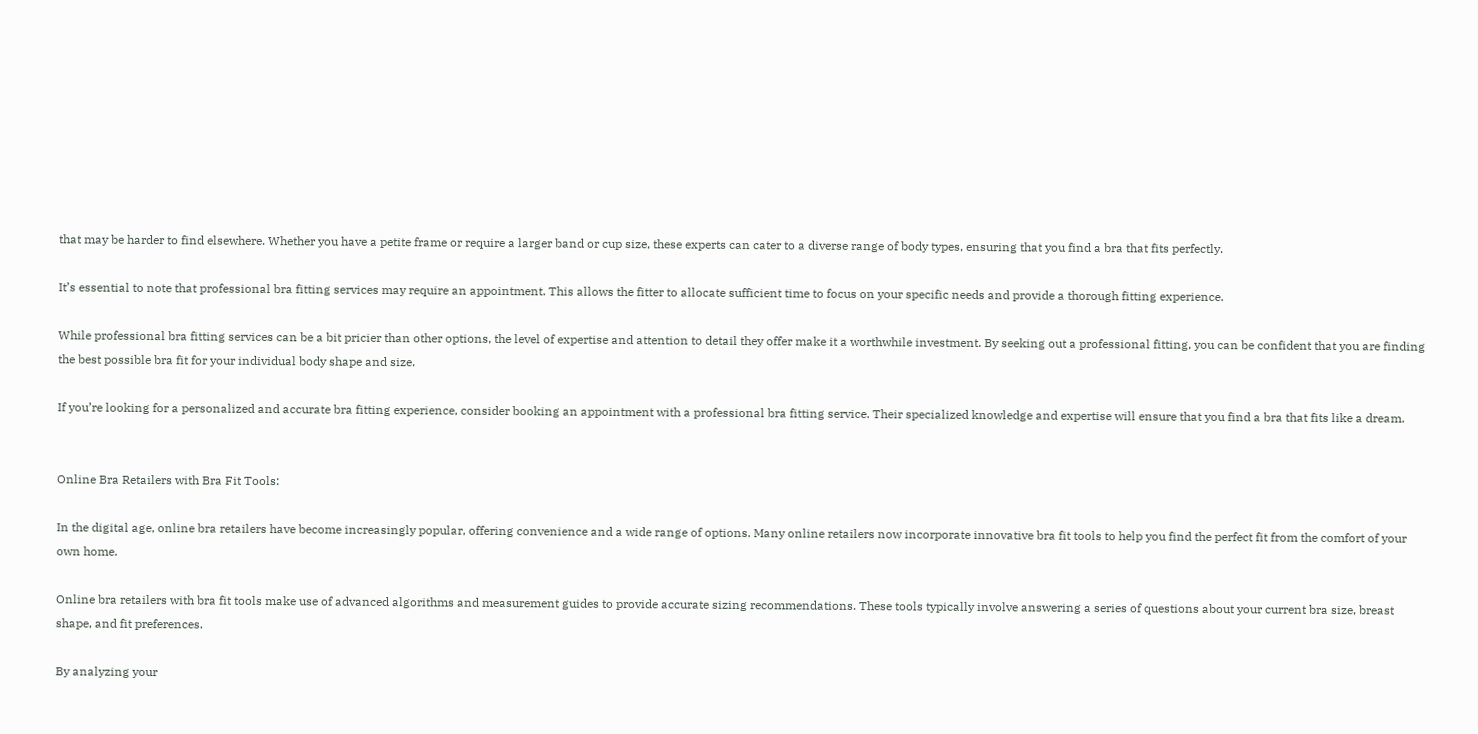that may be harder to find elsewhere. Whether you have a petite frame or require a larger band or cup size, these experts can cater to a diverse range of body types, ensuring that you find a bra that fits perfectly.

It’s essential to note that professional bra fitting services may require an appointment. This allows the fitter to allocate sufficient time to focus on your specific needs and provide a thorough fitting experience.

While professional bra fitting services can be a bit pricier than other options, the level of expertise and attention to detail they offer make it a worthwhile investment. By seeking out a professional fitting, you can be confident that you are finding the best possible bra fit for your individual body shape and size.

If you’re looking for a personalized and accurate bra fitting experience, consider booking an appointment with a professional bra fitting service. Their specialized knowledge and expertise will ensure that you find a bra that fits like a dream.


Online Bra Retailers with Bra Fit Tools:

In the digital age, online bra retailers have become increasingly popular, offering convenience and a wide range of options. Many online retailers now incorporate innovative bra fit tools to help you find the perfect fit from the comfort of your own home.

Online bra retailers with bra fit tools make use of advanced algorithms and measurement guides to provide accurate sizing recommendations. These tools typically involve answering a series of questions about your current bra size, breast shape, and fit preferences.

By analyzing your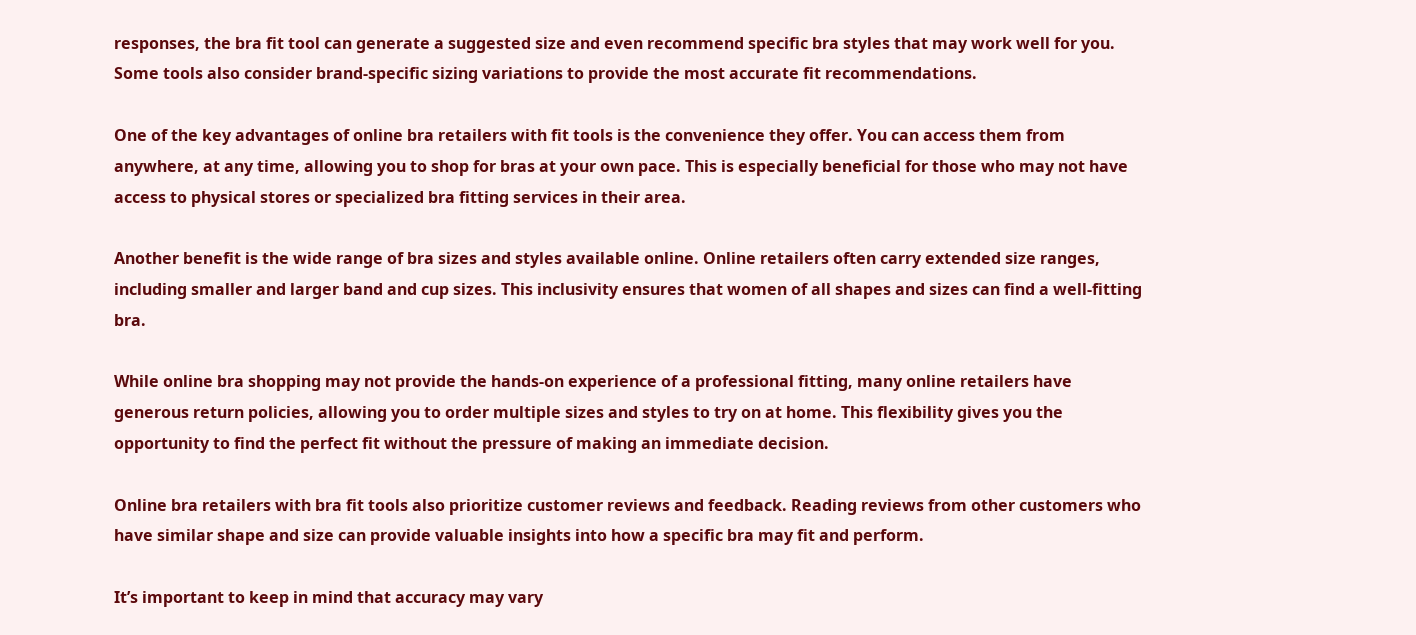responses, the bra fit tool can generate a suggested size and even recommend specific bra styles that may work well for you. Some tools also consider brand-specific sizing variations to provide the most accurate fit recommendations.

One of the key advantages of online bra retailers with fit tools is the convenience they offer. You can access them from anywhere, at any time, allowing you to shop for bras at your own pace. This is especially beneficial for those who may not have access to physical stores or specialized bra fitting services in their area.

Another benefit is the wide range of bra sizes and styles available online. Online retailers often carry extended size ranges, including smaller and larger band and cup sizes. This inclusivity ensures that women of all shapes and sizes can find a well-fitting bra.

While online bra shopping may not provide the hands-on experience of a professional fitting, many online retailers have generous return policies, allowing you to order multiple sizes and styles to try on at home. This flexibility gives you the opportunity to find the perfect fit without the pressure of making an immediate decision.

Online bra retailers with bra fit tools also prioritize customer reviews and feedback. Reading reviews from other customers who have similar shape and size can provide valuable insights into how a specific bra may fit and perform.

It’s important to keep in mind that accuracy may vary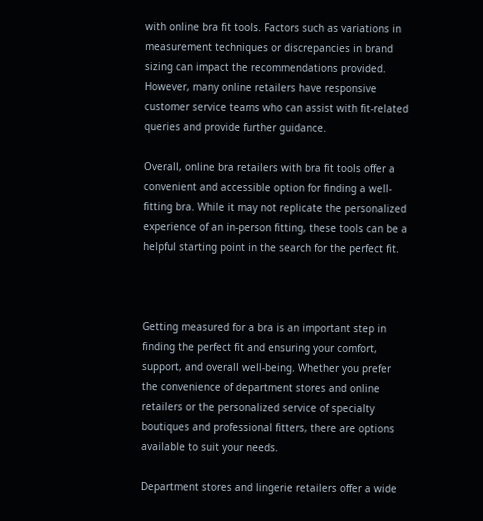with online bra fit tools. Factors such as variations in measurement techniques or discrepancies in brand sizing can impact the recommendations provided. However, many online retailers have responsive customer service teams who can assist with fit-related queries and provide further guidance.

Overall, online bra retailers with bra fit tools offer a convenient and accessible option for finding a well-fitting bra. While it may not replicate the personalized experience of an in-person fitting, these tools can be a helpful starting point in the search for the perfect fit.



Getting measured for a bra is an important step in finding the perfect fit and ensuring your comfort, support, and overall well-being. Whether you prefer the convenience of department stores and online retailers or the personalized service of specialty boutiques and professional fitters, there are options available to suit your needs.

Department stores and lingerie retailers offer a wide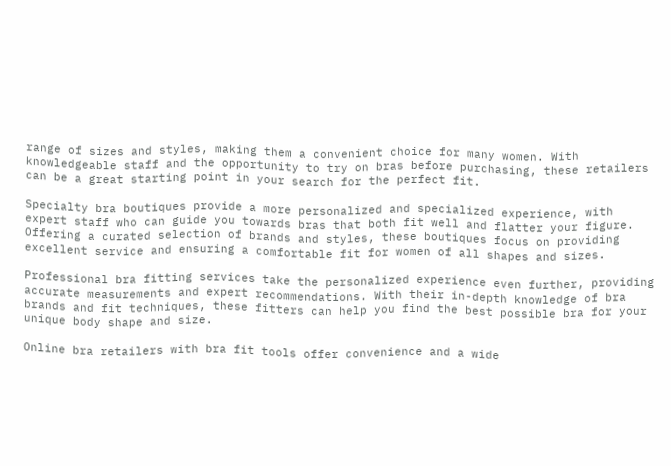range of sizes and styles, making them a convenient choice for many women. With knowledgeable staff and the opportunity to try on bras before purchasing, these retailers can be a great starting point in your search for the perfect fit.

Specialty bra boutiques provide a more personalized and specialized experience, with expert staff who can guide you towards bras that both fit well and flatter your figure. Offering a curated selection of brands and styles, these boutiques focus on providing excellent service and ensuring a comfortable fit for women of all shapes and sizes.

Professional bra fitting services take the personalized experience even further, providing accurate measurements and expert recommendations. With their in-depth knowledge of bra brands and fit techniques, these fitters can help you find the best possible bra for your unique body shape and size.

Online bra retailers with bra fit tools offer convenience and a wide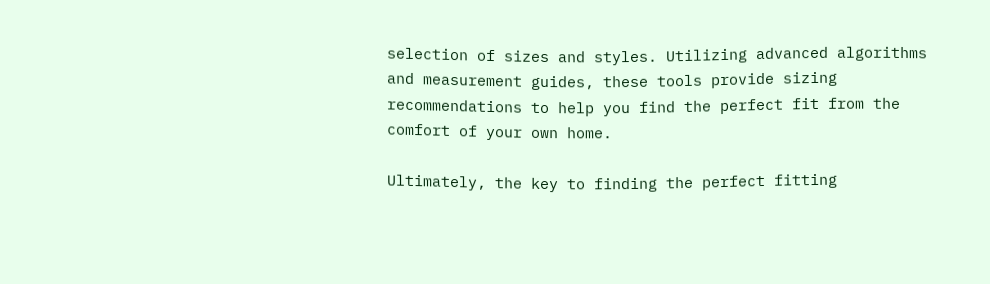selection of sizes and styles. Utilizing advanced algorithms and measurement guides, these tools provide sizing recommendations to help you find the perfect fit from the comfort of your own home.

Ultimately, the key to finding the perfect fitting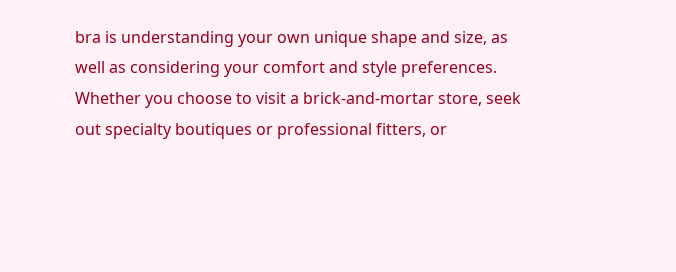bra is understanding your own unique shape and size, as well as considering your comfort and style preferences. Whether you choose to visit a brick-and-mortar store, seek out specialty boutiques or professional fitters, or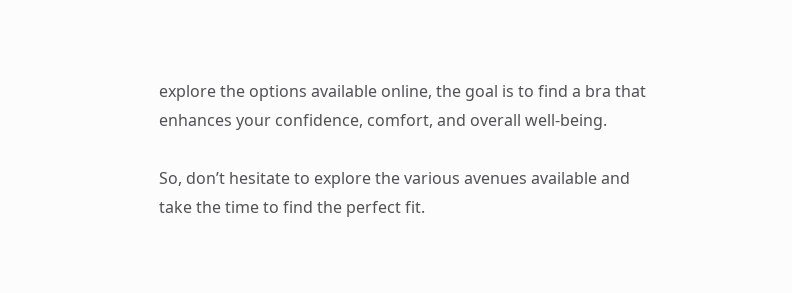explore the options available online, the goal is to find a bra that enhances your confidence, comfort, and overall well-being.

So, don’t hesitate to explore the various avenues available and take the time to find the perfect fit.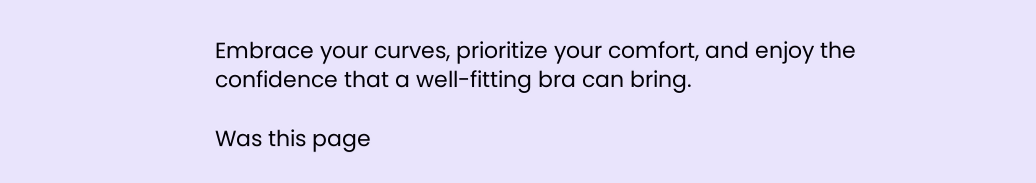Embrace your curves, prioritize your comfort, and enjoy the confidence that a well-fitting bra can bring.

Was this page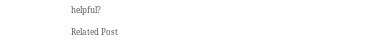helpful?

Related Post